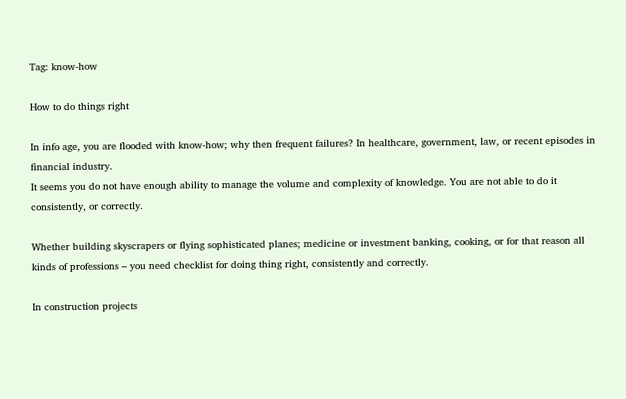Tag: know-how

How to do things right

In info age, you are flooded with know-how; why then frequent failures? In healthcare, government, law, or recent episodes in financial industry.
It seems you do not have enough ability to manage the volume and complexity of knowledge. You are not able to do it consistently, or correctly.

Whether building skyscrapers or flying sophisticated planes; medicine or investment banking, cooking, or for that reason all kinds of professions – you need checklist for doing thing right, consistently and correctly.

In construction projects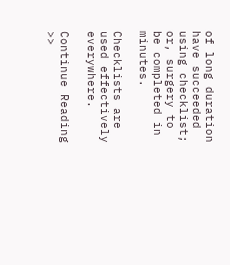of long duration have succeeded using checklist; or, surgery to be completed in minutes.

Checklists are used effectively everywhere.

Continue Reading >>